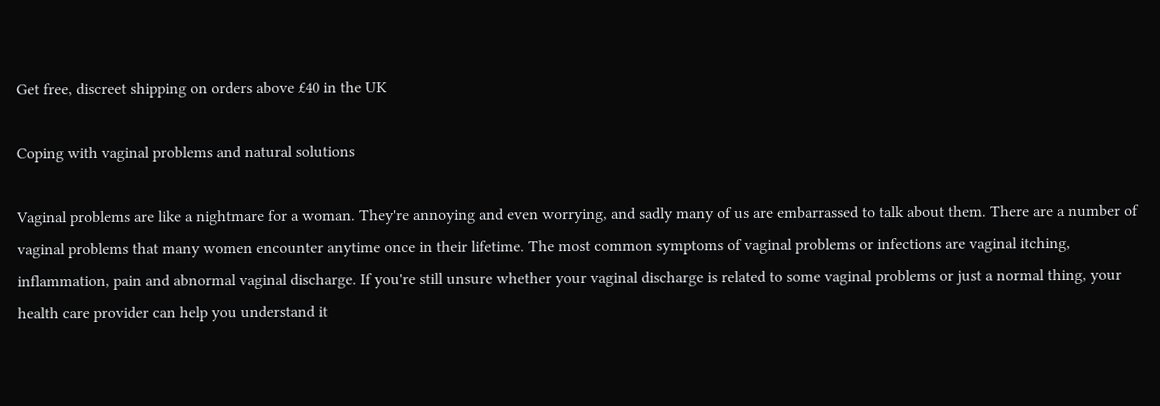Get free, discreet shipping on orders above £40 in the UK

Coping with vaginal problems and natural solutions

Vaginal problems are like a nightmare for a woman. They're annoying and even worrying, and sadly many of us are embarrassed to talk about them. There are a number of vaginal problems that many women encounter anytime once in their lifetime. The most common symptoms of vaginal problems or infections are vaginal itching, inflammation, pain and abnormal vaginal discharge. If you're still unsure whether your vaginal discharge is related to some vaginal problems or just a normal thing, your health care provider can help you understand it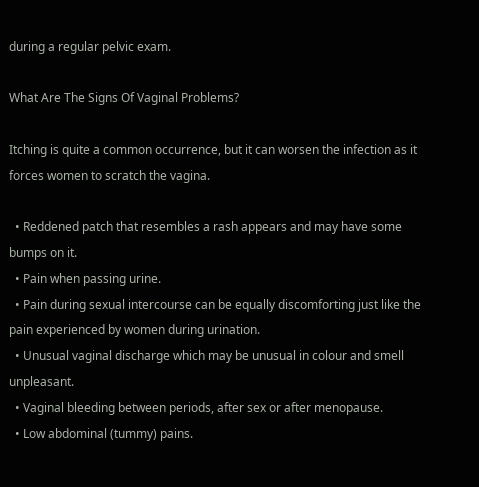during a regular pelvic exam.

What Are The Signs Of Vaginal Problems?

Itching is quite a common occurrence, but it can worsen the infection as it forces women to scratch the vagina.

  • Reddened patch that resembles a rash appears and may have some bumps on it.
  • Pain when passing urine.
  • Pain during sexual intercourse can be equally discomforting just like the pain experienced by women during urination.
  • Unusual vaginal discharge which may be unusual in colour and smell unpleasant.
  • Vaginal bleeding between periods, after sex or after menopause.
  • Low abdominal (tummy) pains.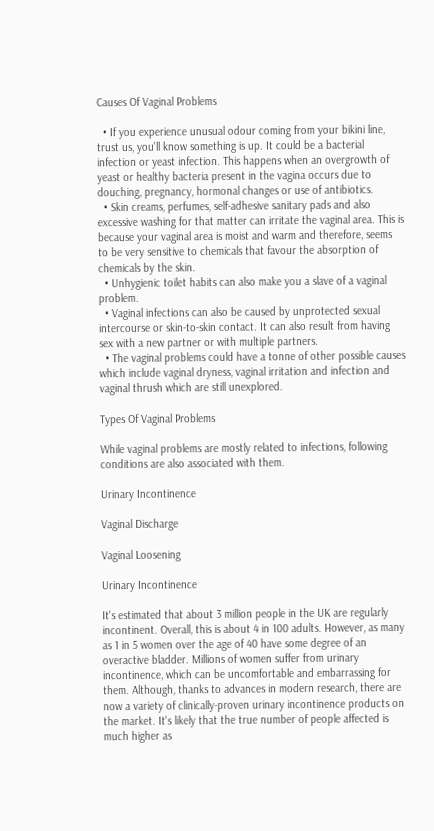Causes Of Vaginal Problems

  • If you experience unusual odour coming from your bikini line, trust us, you'll know something is up. It could be a bacterial infection or yeast infection. This happens when an overgrowth of yeast or healthy bacteria present in the vagina occurs due to douching, pregnancy, hormonal changes or use of antibiotics.
  • Skin creams, perfumes, self-adhesive sanitary pads and also excessive washing for that matter can irritate the vaginal area. This is because your vaginal area is moist and warm and therefore, seems to be very sensitive to chemicals that favour the absorption of chemicals by the skin.
  • Unhygienic toilet habits can also make you a slave of a vaginal problem.
  • Vaginal infections can also be caused by unprotected sexual intercourse or skin-to-skin contact. It can also result from having sex with a new partner or with multiple partners.
  • The vaginal problems could have a tonne of other possible causes which include vaginal dryness, vaginal irritation and infection and vaginal thrush which are still unexplored.

Types Of Vaginal Problems

While vaginal problems are mostly related to infections, following conditions are also associated with them.

Urinary Incontinence

Vaginal Discharge

Vaginal Loosening

Urinary Incontinence

It's estimated that about 3 million people in the UK are regularly incontinent. Overall, this is about 4 in 100 adults. However, as many as 1 in 5 women over the age of 40 have some degree of an overactive bladder. Millions of women suffer from urinary incontinence, which can be uncomfortable and embarrassing for them. Although, thanks to advances in modern research, there are now a variety of clinically-proven urinary incontinence products on the market. It's likely that the true number of people affected is much higher as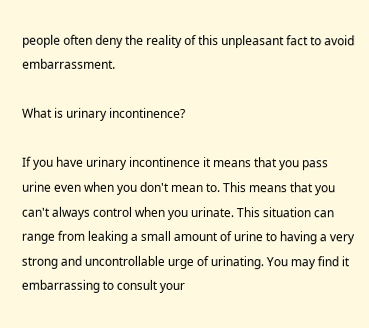people often deny the reality of this unpleasant fact to avoid embarrassment.

What is urinary incontinence?

If you have urinary incontinence it means that you pass urine even when you don't mean to. This means that you can't always control when you urinate. This situation can range from leaking a small amount of urine to having a very strong and uncontrollable urge of urinating. You may find it embarrassing to consult your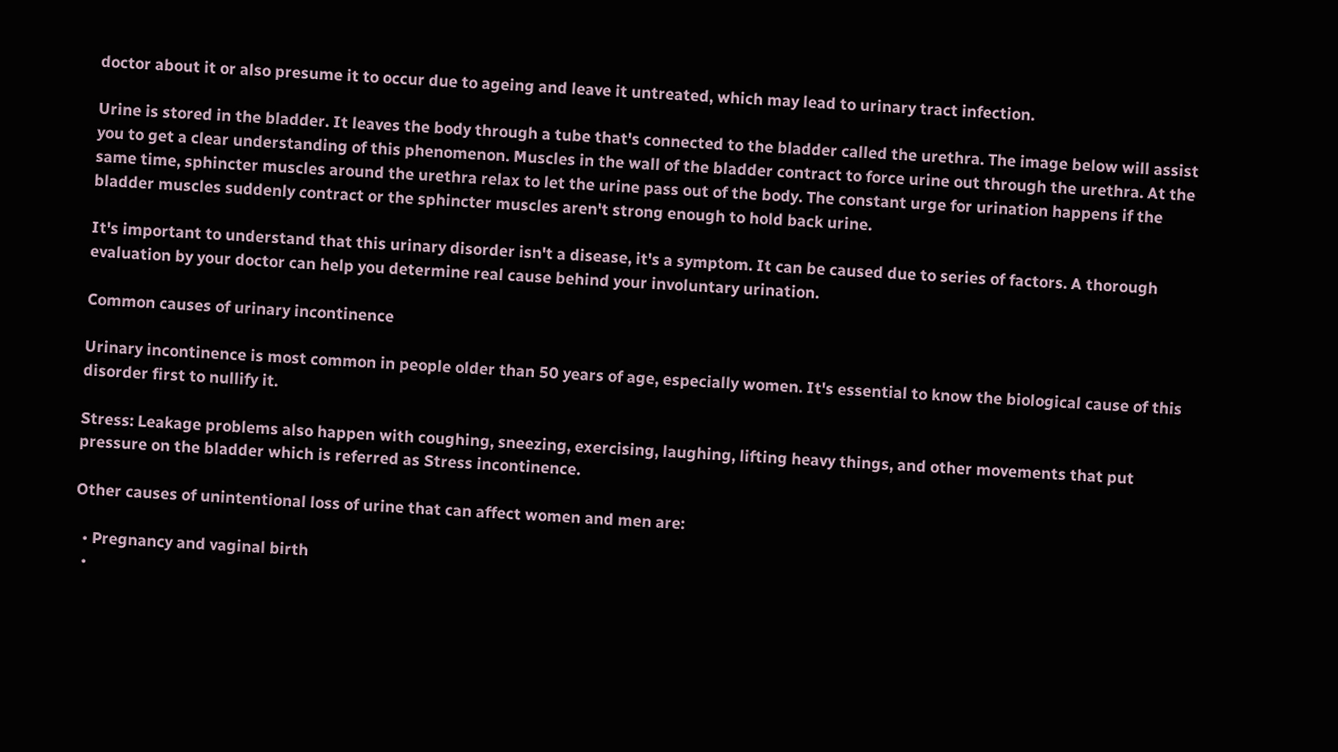doctor about it or also presume it to occur due to ageing and leave it untreated, which may lead to urinary tract infection.

Urine is stored in the bladder. It leaves the body through a tube that's connected to the bladder called the urethra. The image below will assist you to get a clear understanding of this phenomenon. Muscles in the wall of the bladder contract to force urine out through the urethra. At the same time, sphincter muscles around the urethra relax to let the urine pass out of the body. The constant urge for urination happens if the bladder muscles suddenly contract or the sphincter muscles aren't strong enough to hold back urine.

It's important to understand that this urinary disorder isn't a disease, it's a symptom. It can be caused due to series of factors. A thorough evaluation by your doctor can help you determine real cause behind your involuntary urination.

Common causes of urinary incontinence

Urinary incontinence is most common in people older than 50 years of age, especially women. It's essential to know the biological cause of this disorder first to nullify it.

Stress: Leakage problems also happen with coughing, sneezing, exercising, laughing, lifting heavy things, and other movements that put pressure on the bladder which is referred as Stress incontinence.

Other causes of unintentional loss of urine that can affect women and men are:

  • Pregnancy and vaginal birth
  •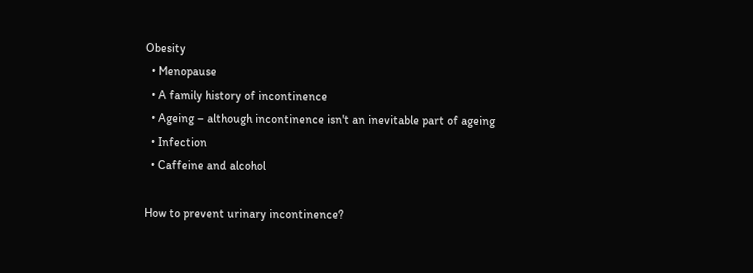Obesity
  • Menopause
  • A family history of incontinence
  • Ageing – although incontinence isn't an inevitable part of ageing
  • Infection
  • Caffeine and alcohol

How to prevent urinary incontinence?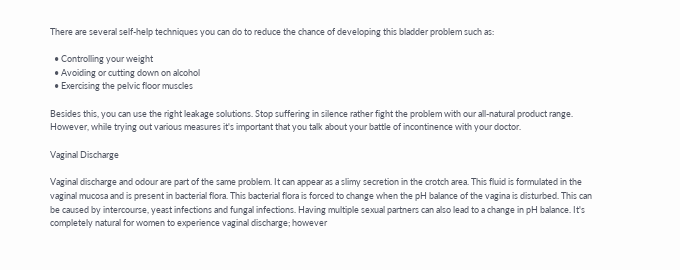There are several self-help techniques you can do to reduce the chance of developing this bladder problem such as:

  • Controlling your weight
  • Avoiding or cutting down on alcohol
  • Exercising the pelvic floor muscles

Besides this, you can use the right leakage solutions. Stop suffering in silence rather fight the problem with our all-natural product range. However, while trying out various measures it's important that you talk about your battle of incontinence with your doctor.

Vaginal Discharge

Vaginal discharge and odour are part of the same problem. It can appear as a slimy secretion in the crotch area. This fluid is formulated in the vaginal mucosa and is present in bacterial flora. This bacterial flora is forced to change when the pH balance of the vagina is disturbed. This can be caused by intercourse, yeast infections and fungal infections. Having multiple sexual partners can also lead to a change in pH balance. It's completely natural for women to experience vaginal discharge; however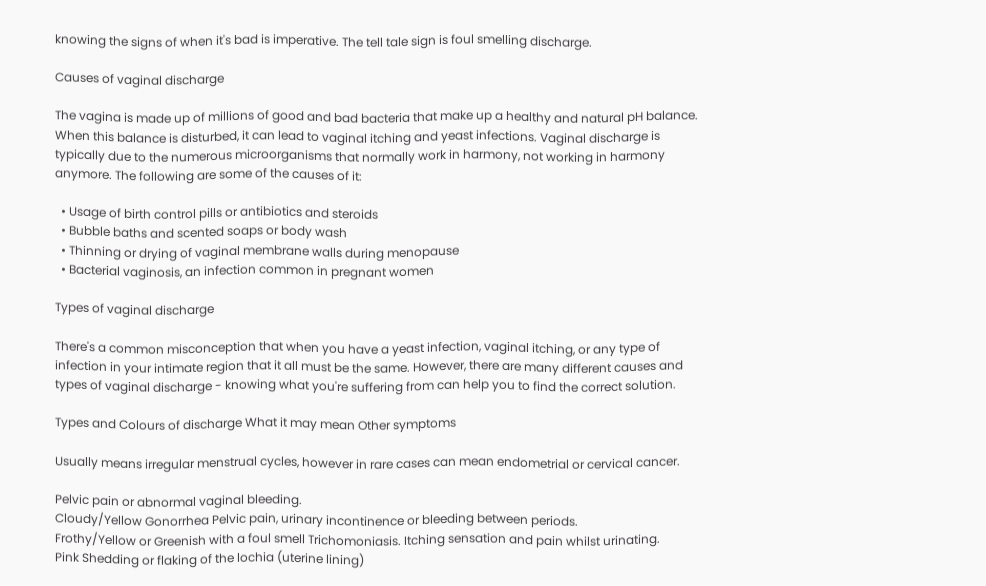knowing the signs of when it's bad is imperative. The tell tale sign is foul smelling discharge.

Causes of vaginal discharge

The vagina is made up of millions of good and bad bacteria that make up a healthy and natural pH balance. When this balance is disturbed, it can lead to vaginal itching and yeast infections. Vaginal discharge is typically due to the numerous microorganisms that normally work in harmony, not working in harmony anymore. The following are some of the causes of it:

  • Usage of birth control pills or antibiotics and steroids
  • Bubble baths and scented soaps or body wash
  • Thinning or drying of vaginal membrane walls during menopause
  • Bacterial vaginosis, an infection common in pregnant women

Types of vaginal discharge

There's a common misconception that when you have a yeast infection, vaginal itching, or any type of infection in your intimate region that it all must be the same. However, there are many different causes and types of vaginal discharge - knowing what you're suffering from can help you to find the correct solution.

Types and Colours of discharge What it may mean Other symptoms

Usually means irregular menstrual cycles, however in rare cases can mean endometrial or cervical cancer.

Pelvic pain or abnormal vaginal bleeding.
Cloudy/Yellow Gonorrhea Pelvic pain, urinary incontinence or bleeding between periods.
Frothy/Yellow or Greenish with a foul smell Trichomoniasis. Itching sensation and pain whilst urinating.
Pink Shedding or flaking of the lochia (uterine lining)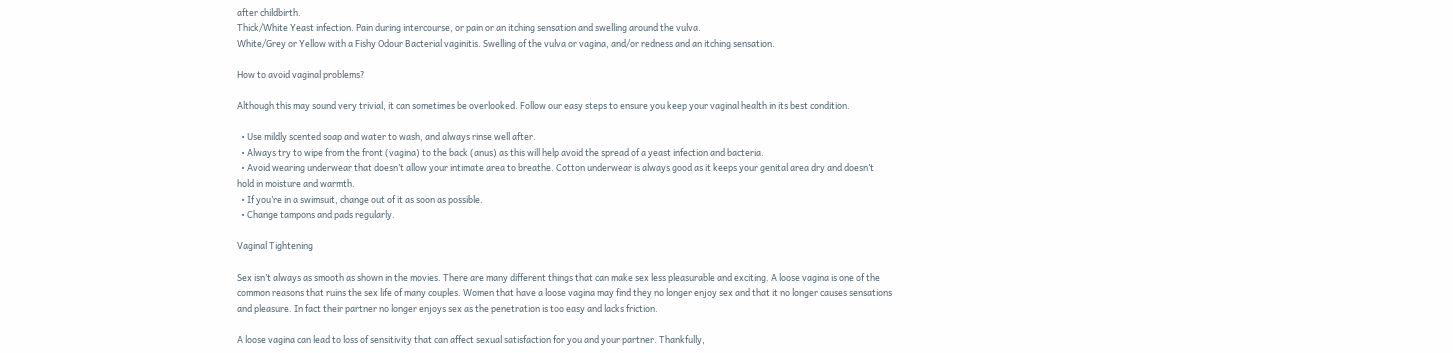after childbirth.
Thick/White Yeast infection. Pain during intercourse, or pain or an itching sensation and swelling around the vulva.
White/Grey or Yellow with a Fishy Odour Bacterial vaginitis. Swelling of the vulva or vagina, and/or redness and an itching sensation.

How to avoid vaginal problems?

Although this may sound very trivial, it can sometimes be overlooked. Follow our easy steps to ensure you keep your vaginal health in its best condition.

  • Use mildly scented soap and water to wash, and always rinse well after.
  • Always try to wipe from the front (vagina) to the back (anus) as this will help avoid the spread of a yeast infection and bacteria.
  • Avoid wearing underwear that doesn’t allow your intimate area to breathe. Cotton underwear is always good as it keeps your genital area dry and doesn’t hold in moisture and warmth.
  • If you’re in a swimsuit, change out of it as soon as possible.
  • Change tampons and pads regularly.

Vaginal Tightening

Sex isn’t always as smooth as shown in the movies. There are many different things that can make sex less pleasurable and exciting. A loose vagina is one of the common reasons that ruins the sex life of many couples. Women that have a loose vagina may find they no longer enjoy sex and that it no longer causes sensations and pleasure. In fact their partner no longer enjoys sex as the penetration is too easy and lacks friction.

A loose vagina can lead to loss of sensitivity that can affect sexual satisfaction for you and your partner. Thankfully,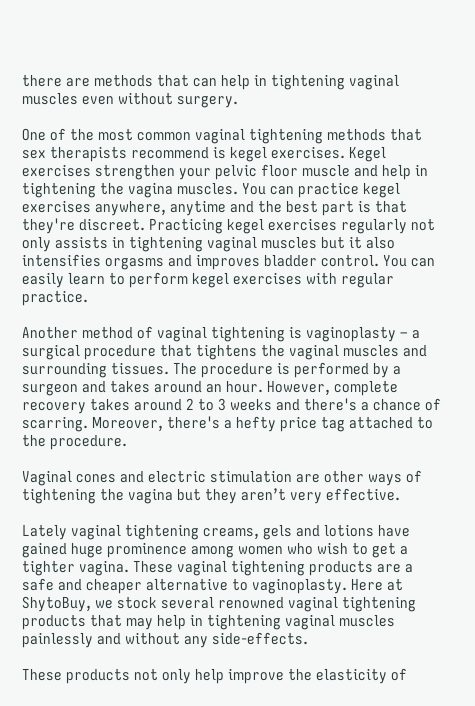there are methods that can help in tightening vaginal muscles even without surgery.

One of the most common vaginal tightening methods that sex therapists recommend is kegel exercises. Kegel exercises strengthen your pelvic floor muscle and help in tightening the vagina muscles. You can practice kegel exercises anywhere, anytime and the best part is that they're discreet. Practicing kegel exercises regularly not only assists in tightening vaginal muscles but it also intensifies orgasms and improves bladder control. You can easily learn to perform kegel exercises with regular practice.

Another method of vaginal tightening is vaginoplasty – a surgical procedure that tightens the vaginal muscles and surrounding tissues. The procedure is performed by a surgeon and takes around an hour. However, complete recovery takes around 2 to 3 weeks and there's a chance of scarring. Moreover, there's a hefty price tag attached to the procedure.

Vaginal cones and electric stimulation are other ways of tightening the vagina but they aren’t very effective.

Lately vaginal tightening creams, gels and lotions have gained huge prominence among women who wish to get a tighter vagina. These vaginal tightening products are a safe and cheaper alternative to vaginoplasty. Here at ShytoBuy, we stock several renowned vaginal tightening products that may help in tightening vaginal muscles painlessly and without any side-effects.

These products not only help improve the elasticity of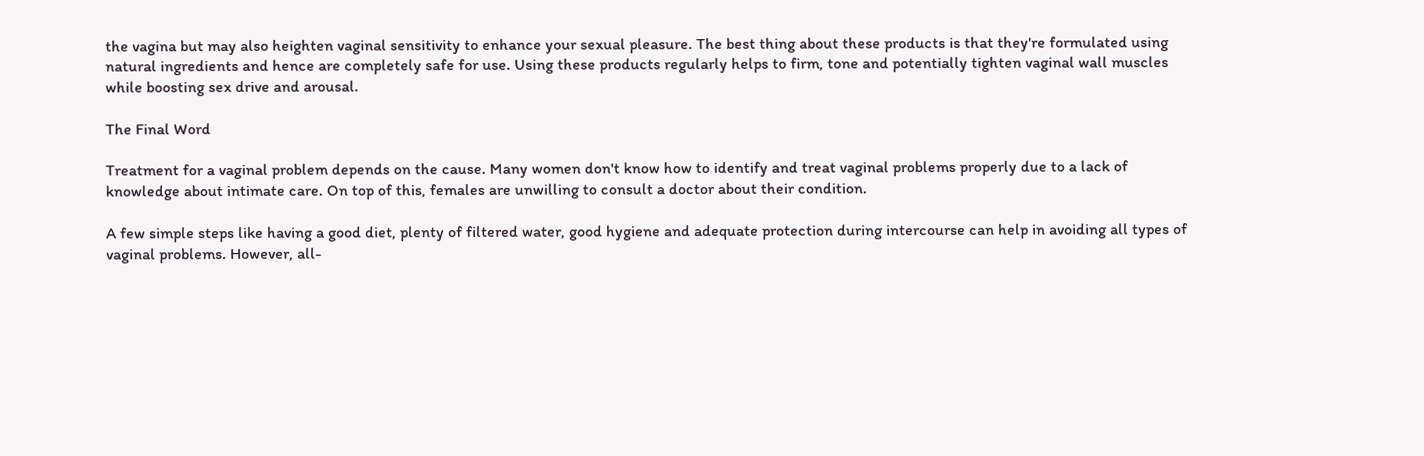the vagina but may also heighten vaginal sensitivity to enhance your sexual pleasure. The best thing about these products is that they're formulated using natural ingredients and hence are completely safe for use. Using these products regularly helps to firm, tone and potentially tighten vaginal wall muscles while boosting sex drive and arousal.

The Final Word

Treatment for a vaginal problem depends on the cause. Many women don't know how to identify and treat vaginal problems properly due to a lack of knowledge about intimate care. On top of this, females are unwilling to consult a doctor about their condition.

A few simple steps like having a good diet, plenty of filtered water, good hygiene and adequate protection during intercourse can help in avoiding all types of vaginal problems. However, all-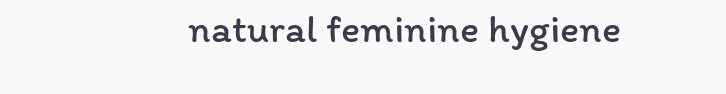natural feminine hygiene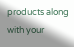products along with your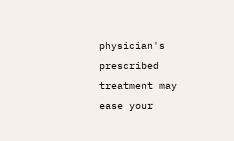physician's prescribed treatment may ease your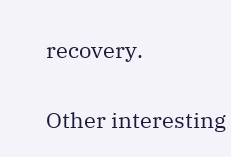recovery.

Other interesting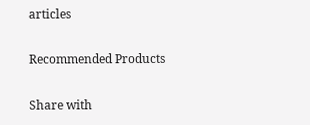articles

Recommended Products

Share with